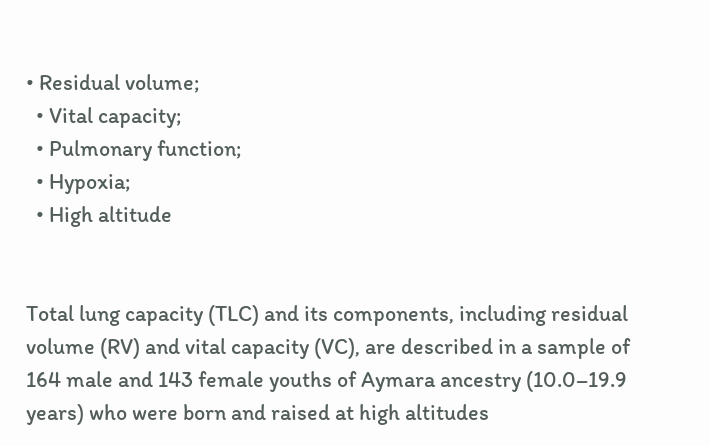• Residual volume;
  • Vital capacity;
  • Pulmonary function;
  • Hypoxia;
  • High altitude


Total lung capacity (TLC) and its components, including residual volume (RV) and vital capacity (VC), are described in a sample of 164 male and 143 female youths of Aymara ancestry (10.0–19.9 years) who were born and raised at high altitudes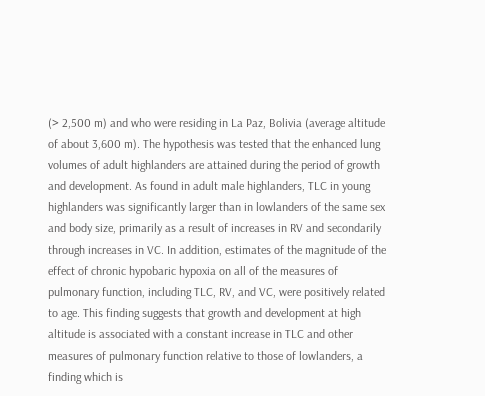(> 2,500 m) and who were residing in La Paz, Bolivia (average altitude of about 3,600 m). The hypothesis was tested that the enhanced lung volumes of adult highlanders are attained during the period of growth and development. As found in adult male highlanders, TLC in young highlanders was significantly larger than in lowlanders of the same sex and body size, primarily as a result of increases in RV and secondarily through increases in VC. In addition, estimates of the magnitude of the effect of chronic hypobaric hypoxia on all of the measures of pulmonary function, including TLC, RV, and VC, were positively related to age. This finding suggests that growth and development at high altitude is associated with a constant increase in TLC and other measures of pulmonary function relative to those of lowlanders, a finding which is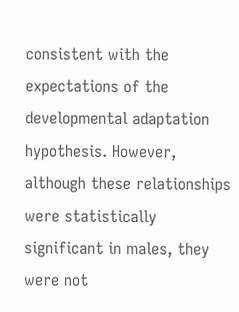consistent with the expectations of the developmental adaptation hypothesis. However, although these relationships were statistically significant in males, they were not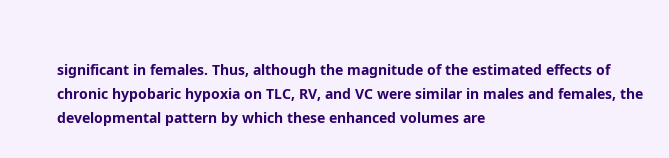significant in females. Thus, although the magnitude of the estimated effects of chronic hypobaric hypoxia on TLC, RV, and VC were similar in males and females, the developmental pattern by which these enhanced volumes are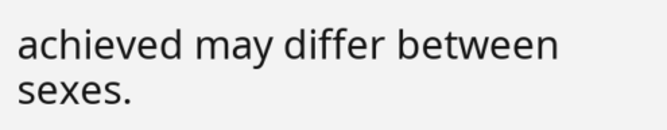achieved may differ between sexes.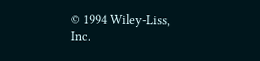© 1994 Wiley-Liss, Inc.